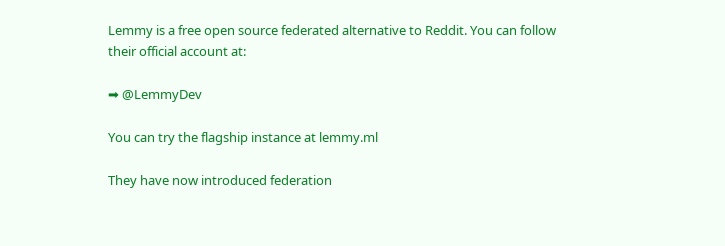Lemmy is a free open source federated alternative to Reddit. You can follow their official account at:

➡ @LemmyDev

You can try the flagship instance at lemmy.ml

They have now introduced federation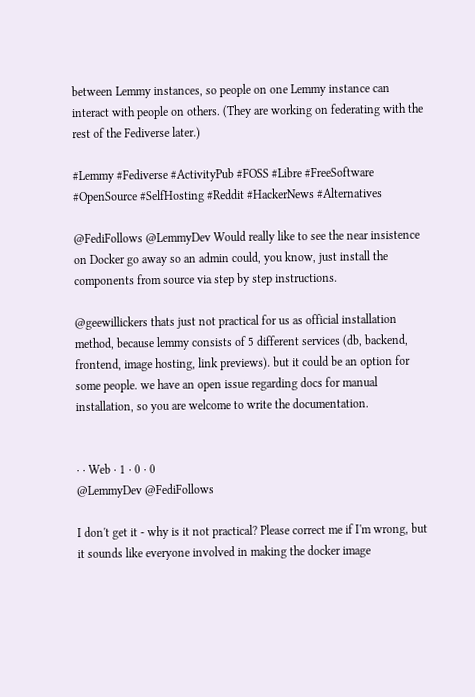between Lemmy instances, so people on one Lemmy instance can interact with people on others. (They are working on federating with the rest of the Fediverse later.)

#Lemmy #Fediverse #ActivityPub #FOSS #Libre #FreeSoftware #OpenSource #SelfHosting #Reddit #HackerNews #Alternatives

@FediFollows @LemmyDev Would really like to see the near insistence on Docker go away so an admin could, you know, just install the components from source via step by step instructions.

@geewillickers thats just not practical for us as official installation method, because lemmy consists of 5 different services (db, backend, frontend, image hosting, link previews). but it could be an option for some people. we have an open issue regarding docs for manual installation, so you are welcome to write the documentation.


· · Web · 1 · 0 · 0
@LemmyDev @FediFollows

I don't get it - why is it not practical? Please correct me if I'm wrong, but it sounds like everyone involved in making the docker image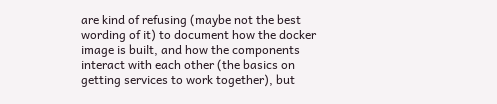are kind of refusing (maybe not the best wording of it) to document how the docker image is built, and how the components interact with each other (the basics on getting services to work together), but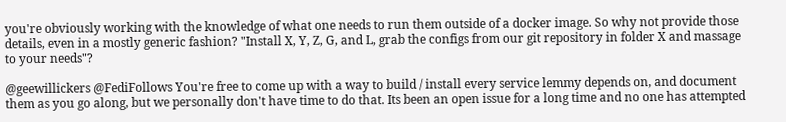you're obviously working with the knowledge of what one needs to run them outside of a docker image. So why not provide those details, even in a mostly generic fashion? "Install X, Y, Z, G, and L, grab the configs from our git repository in folder X and massage to your needs"?

@geewillickers @FediFollows You're free to come up with a way to build / install every service lemmy depends on, and document them as you go along, but we personally don't have time to do that. Its been an open issue for a long time and no one has attempted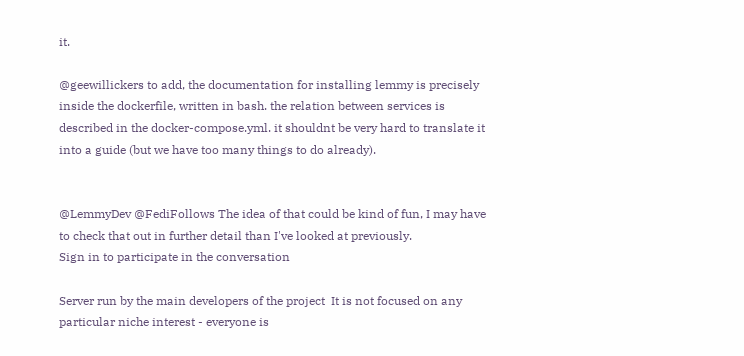it.

@geewillickers to add, the documentation for installing lemmy is precisely inside the dockerfile, written in bash. the relation between services is described in the docker-compose.yml. it shouldnt be very hard to translate it into a guide (but we have too many things to do already).


@LemmyDev @FediFollows The idea of that could be kind of fun, I may have to check that out in further detail than I've looked at previously.
Sign in to participate in the conversation

Server run by the main developers of the project  It is not focused on any particular niche interest - everyone is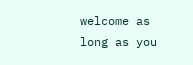welcome as long as you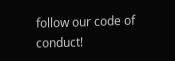follow our code of conduct!